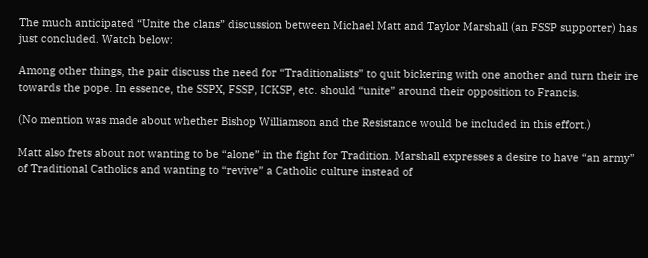The much anticipated “Unite the clans” discussion between Michael Matt and Taylor Marshall (an FSSP supporter) has just concluded. Watch below:

Among other things, the pair discuss the need for “Traditionalists” to quit bickering with one another and turn their ire towards the pope. In essence, the SSPX, FSSP, ICKSP, etc. should “unite” around their opposition to Francis.

(No mention was made about whether Bishop Williamson and the Resistance would be included in this effort.)

Matt also frets about not wanting to be “alone” in the fight for Tradition. Marshall expresses a desire to have “an army” of Traditional Catholics and wanting to “revive” a Catholic culture instead of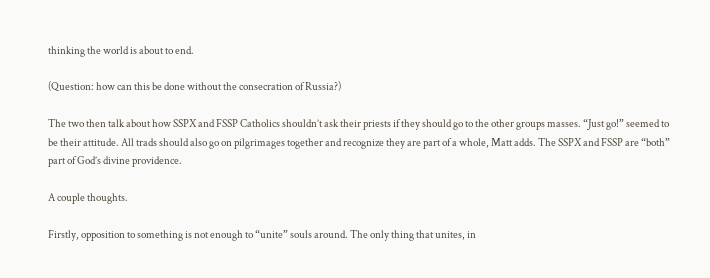thinking the world is about to end.

(Question: how can this be done without the consecration of Russia?)

The two then talk about how SSPX and FSSP Catholics shouldn’t ask their priests if they should go to the other groups masses. “Just go!” seemed to be their attitude. All trads should also go on pilgrimages together and recognize they are part of a whole, Matt adds. The SSPX and FSSP are “both” part of God’s divine providence.

A couple thoughts.

Firstly, opposition to something is not enough to “unite” souls around. The only thing that unites, in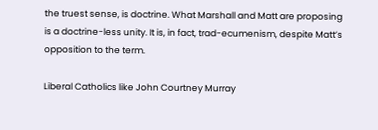the truest sense, is doctrine. What Marshall and Matt are proposing is a doctrine-less unity. It is, in fact, trad-ecumenism, despite Matt’s opposition to the term.

Liberal Catholics like John Courtney Murray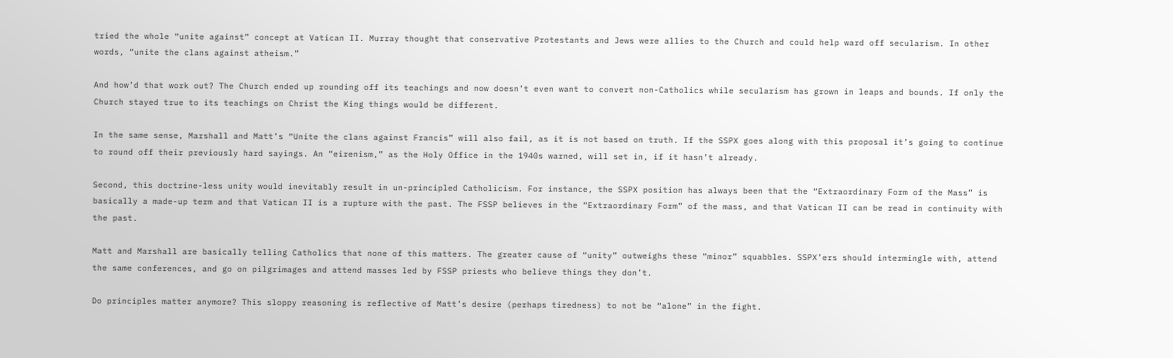tried the whole “unite against” concept at Vatican II. Murray thought that conservative Protestants and Jews were allies to the Church and could help ward off secularism. In other words, “unite the clans against atheism.”

And how’d that work out? The Church ended up rounding off its teachings and now doesn’t even want to convert non-Catholics while secularism has grown in leaps and bounds. If only the Church stayed true to its teachings on Christ the King things would be different.

In the same sense, Marshall and Matt’s “Unite the clans against Francis” will also fail, as it is not based on truth. If the SSPX goes along with this proposal it’s going to continue to round off their previously hard sayings. An “eirenism,” as the Holy Office in the 1940s warned, will set in, if it hasn’t already.

Second, this doctrine-less unity would inevitably result in un-principled Catholicism. For instance, the SSPX position has always been that the “Extraordinary Form of the Mass” is basically a made-up term and that Vatican II is a rupture with the past. The FSSP believes in the “Extraordinary Form” of the mass, and that Vatican II can be read in continuity with the past.

Matt and Marshall are basically telling Catholics that none of this matters. The greater cause of “unity” outweighs these “minor” squabbles. SSPX’ers should intermingle with, attend the same conferences, and go on pilgrimages and attend masses led by FSSP priests who believe things they don’t.

Do principles matter anymore? This sloppy reasoning is reflective of Matt’s desire (perhaps tiredness) to not be “alone” in the fight.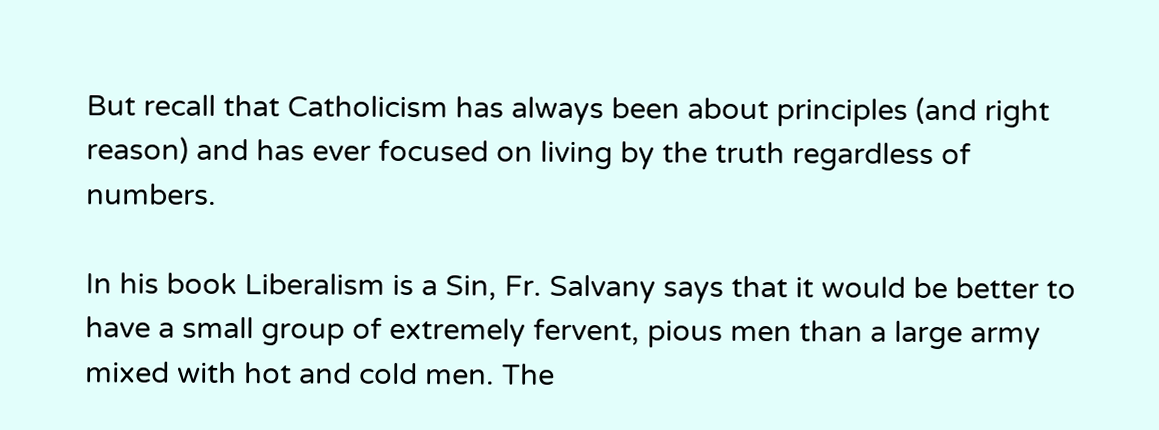But recall that Catholicism has always been about principles (and right reason) and has ever focused on living by the truth regardless of numbers.

In his book Liberalism is a Sin, Fr. Salvany says that it would be better to have a small group of extremely fervent, pious men than a large army mixed with hot and cold men. The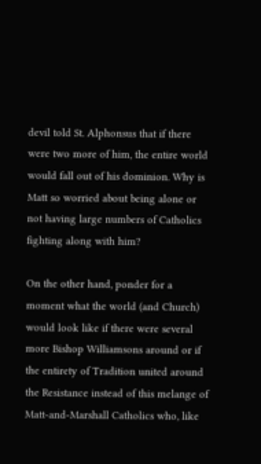devil told St. Alphonsus that if there were two more of him, the entire world would fall out of his dominion. Why is Matt so worried about being alone or not having large numbers of Catholics fighting along with him?

On the other hand, ponder for a moment what the world (and Church) would look like if there were several more Bishop Williamsons around or if the entirety of Tradition united around the Resistance instead of this melange of Matt-and-Marshall Catholics who, like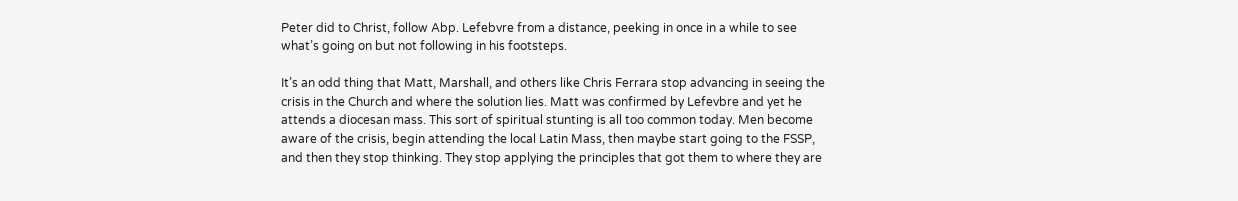Peter did to Christ, follow Abp. Lefebvre from a distance, peeking in once in a while to see what’s going on but not following in his footsteps.

It’s an odd thing that Matt, Marshall, and others like Chris Ferrara stop advancing in seeing the crisis in the Church and where the solution lies. Matt was confirmed by Lefevbre and yet he attends a diocesan mass. This sort of spiritual stunting is all too common today. Men become aware of the crisis, begin attending the local Latin Mass, then maybe start going to the FSSP, and then they stop thinking. They stop applying the principles that got them to where they are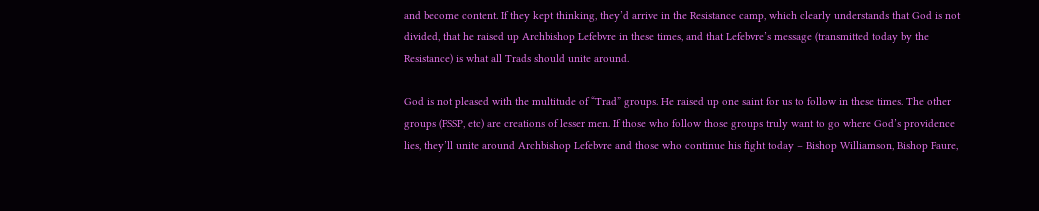and become content. If they kept thinking, they’d arrive in the Resistance camp, which clearly understands that God is not divided, that he raised up Archbishop Lefebvre in these times, and that Lefebvre’s message (transmitted today by the Resistance) is what all Trads should unite around.

God is not pleased with the multitude of “Trad” groups. He raised up one saint for us to follow in these times. The other groups (FSSP, etc) are creations of lesser men. If those who follow those groups truly want to go where God’s providence lies, they’ll unite around Archbishop Lefebvre and those who continue his fight today – Bishop Williamson, Bishop Faure,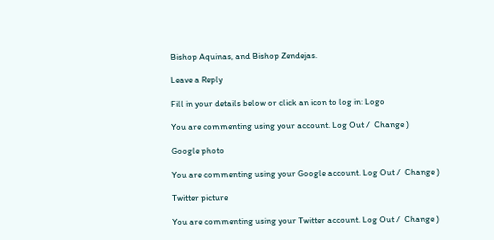Bishop Aquinas, and Bishop Zendejas.

Leave a Reply

Fill in your details below or click an icon to log in: Logo

You are commenting using your account. Log Out /  Change )

Google photo

You are commenting using your Google account. Log Out /  Change )

Twitter picture

You are commenting using your Twitter account. Log Out /  Change )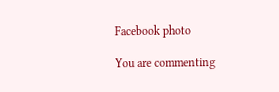Facebook photo

You are commenting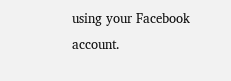using your Facebook account.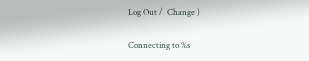Log Out /  Change )

Connecting to %s